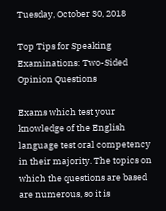Tuesday, October 30, 2018

Top Tips for Speaking Examinations: Two-Sided Opinion Questions

Exams which test your knowledge of the English language test oral competency in their majority. The topics on which the questions are based are numerous, so it is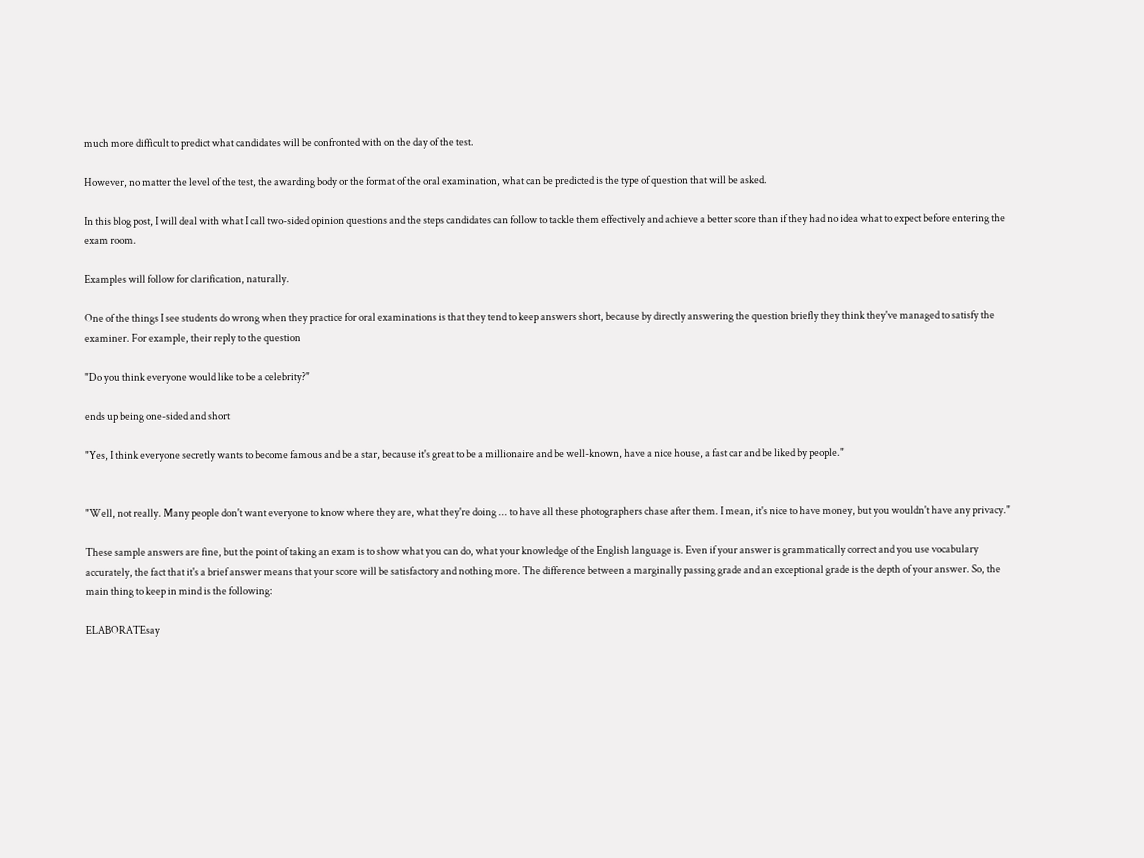much more difficult to predict what candidates will be confronted with on the day of the test.

However, no matter the level of the test, the awarding body or the format of the oral examination, what can be predicted is the type of question that will be asked.

In this blog post, I will deal with what I call two-sided opinion questions and the steps candidates can follow to tackle them effectively and achieve a better score than if they had no idea what to expect before entering the exam room.

Examples will follow for clarification, naturally.

One of the things I see students do wrong when they practice for oral examinations is that they tend to keep answers short, because by directly answering the question briefly they think they've managed to satisfy the examiner. For example, their reply to the question

"Do you think everyone would like to be a celebrity?"

ends up being one-sided and short

"Yes, I think everyone secretly wants to become famous and be a star, because it's great to be a millionaire and be well-known, have a nice house, a fast car and be liked by people."


"Well, not really. Many people don't want everyone to know where they are, what they're doing ... to have all these photographers chase after them. I mean, it's nice to have money, but you wouldn't have any privacy."

These sample answers are fine, but the point of taking an exam is to show what you can do, what your knowledge of the English language is. Even if your answer is grammatically correct and you use vocabulary accurately, the fact that it's a brief answer means that your score will be satisfactory and nothing more. The difference between a marginally passing grade and an exceptional grade is the depth of your answer. So, the main thing to keep in mind is the following:

ELABORATEsay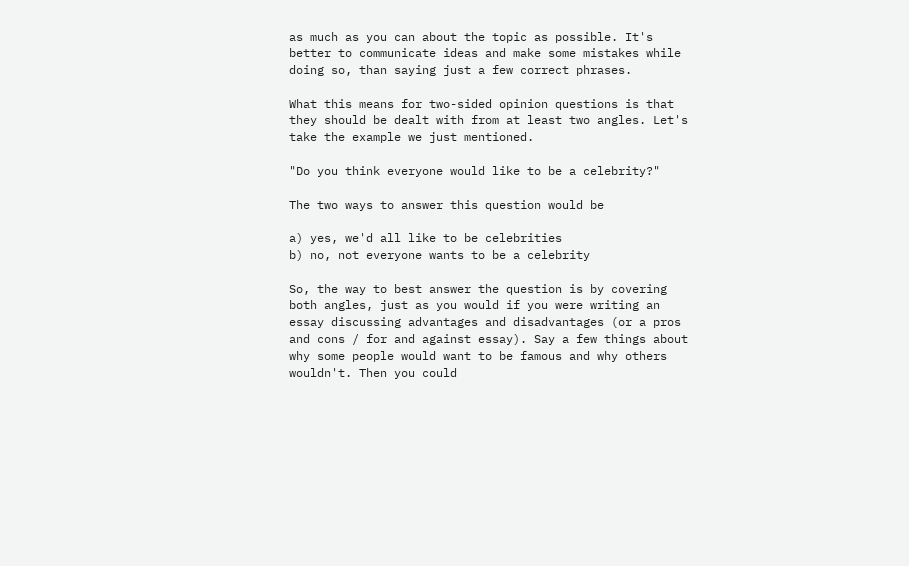as much as you can about the topic as possible. It's better to communicate ideas and make some mistakes while doing so, than saying just a few correct phrases.

What this means for two-sided opinion questions is that they should be dealt with from at least two angles. Let's take the example we just mentioned.

"Do you think everyone would like to be a celebrity?"

The two ways to answer this question would be

a) yes, we'd all like to be celebrities
b) no, not everyone wants to be a celebrity

So, the way to best answer the question is by covering both angles, just as you would if you were writing an essay discussing advantages and disadvantages (or a pros and cons / for and against essay). Say a few things about why some people would want to be famous and why others wouldn't. Then you could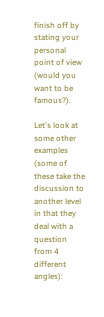finish off by stating your personal point of view (would you want to be famous?).

Let's look at some other examples (some of these take the discussion to another level in that they deal with a question from 4 different angles):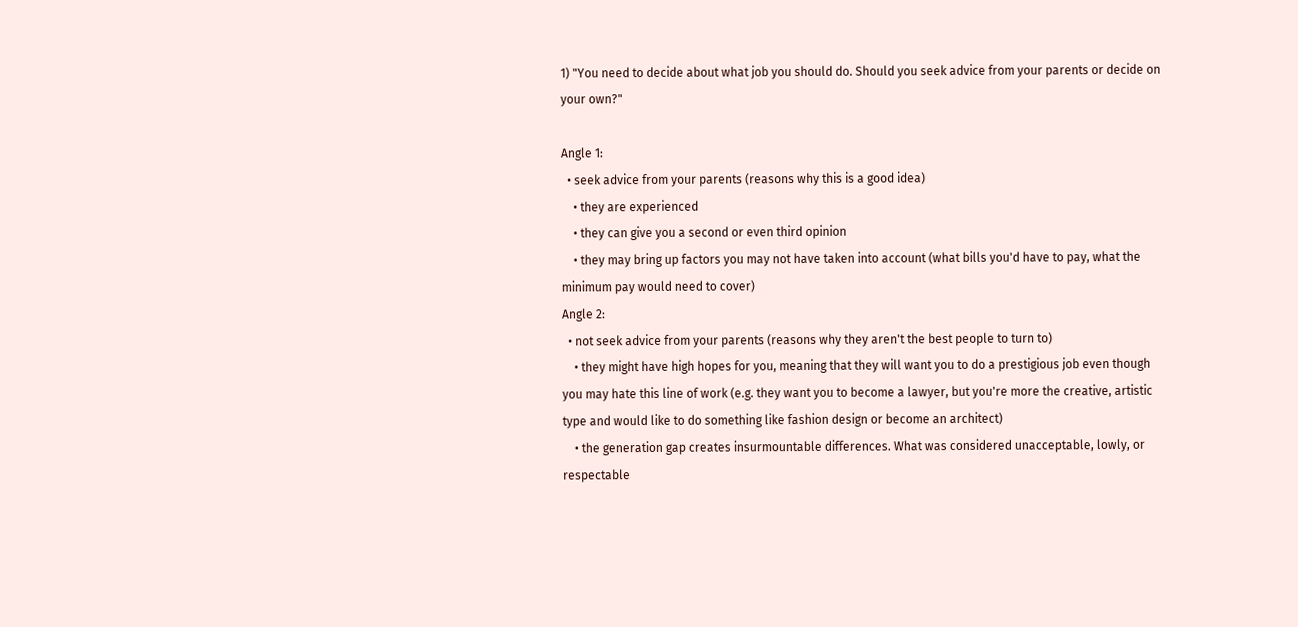1) "You need to decide about what job you should do. Should you seek advice from your parents or decide on your own?"

Angle 1:
  • seek advice from your parents (reasons why this is a good idea)
    • they are experienced
    • they can give you a second or even third opinion
    • they may bring up factors you may not have taken into account (what bills you'd have to pay, what the minimum pay would need to cover)
Angle 2:
  • not seek advice from your parents (reasons why they aren't the best people to turn to)
    • they might have high hopes for you, meaning that they will want you to do a prestigious job even though you may hate this line of work (e.g. they want you to become a lawyer, but you're more the creative, artistic type and would like to do something like fashion design or become an architect)
    • the generation gap creates insurmountable differences. What was considered unacceptable, lowly, or respectable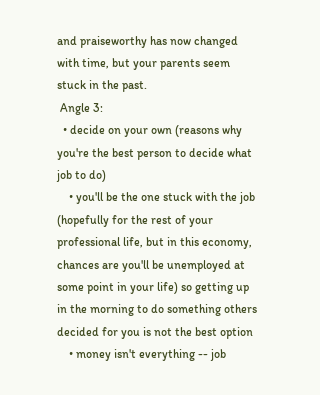and praiseworthy has now changed with time, but your parents seem stuck in the past.
 Angle 3:
  • decide on your own (reasons why you're the best person to decide what job to do)
    • you'll be the one stuck with the job (hopefully for the rest of your professional life, but in this economy, chances are you'll be unemployed at some point in your life) so getting up in the morning to do something others decided for you is not the best option
    • money isn't everything -- job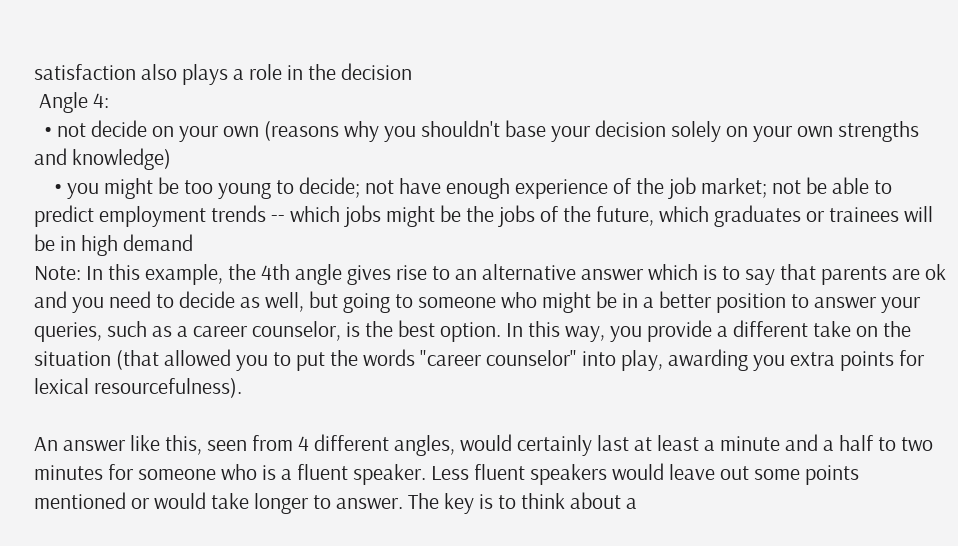satisfaction also plays a role in the decision
 Angle 4:
  • not decide on your own (reasons why you shouldn't base your decision solely on your own strengths and knowledge)
    • you might be too young to decide; not have enough experience of the job market; not be able to predict employment trends -- which jobs might be the jobs of the future, which graduates or trainees will be in high demand
Note: In this example, the 4th angle gives rise to an alternative answer which is to say that parents are ok and you need to decide as well, but going to someone who might be in a better position to answer your queries, such as a career counselor, is the best option. In this way, you provide a different take on the situation (that allowed you to put the words "career counselor" into play, awarding you extra points for lexical resourcefulness).

An answer like this, seen from 4 different angles, would certainly last at least a minute and a half to two minutes for someone who is a fluent speaker. Less fluent speakers would leave out some points mentioned or would take longer to answer. The key is to think about a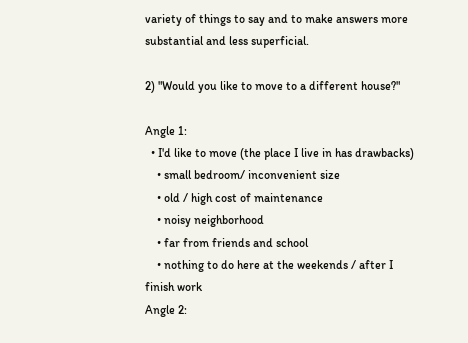variety of things to say and to make answers more substantial and less superficial.

2) "Would you like to move to a different house?"

Angle 1:
  • I'd like to move (the place I live in has drawbacks)
    • small bedroom/ inconvenient size
    • old / high cost of maintenance
    • noisy neighborhood
    • far from friends and school
    • nothing to do here at the weekends / after I finish work
Angle 2: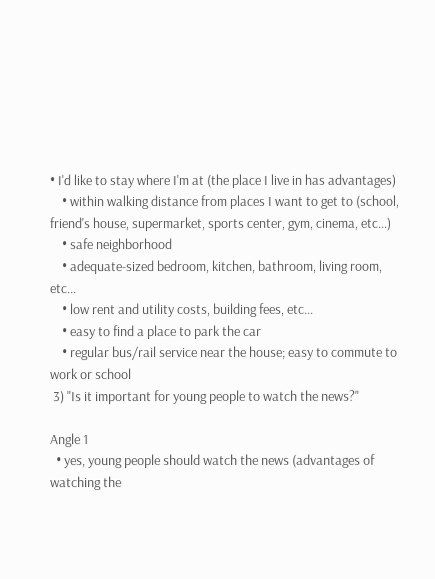• I'd like to stay where I'm at (the place I live in has advantages)
    • within walking distance from places I want to get to (school, friend's house, supermarket, sports center, gym, cinema, etc...)
    • safe neighborhood
    • adequate-sized bedroom, kitchen, bathroom, living room, etc...
    • low rent and utility costs, building fees, etc...
    • easy to find a place to park the car
    • regular bus/rail service near the house; easy to commute to work or school
 3) "Is it important for young people to watch the news?"

Angle 1
  • yes, young people should watch the news (advantages of watching the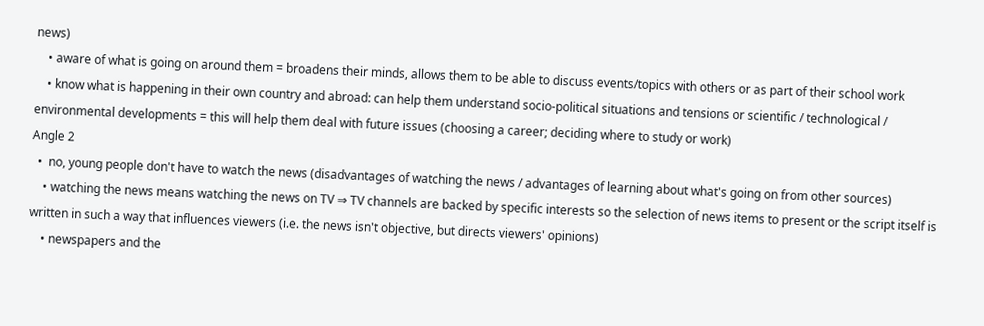news)
    • aware of what is going on around them = broadens their minds, allows them to be able to discuss events/topics with others or as part of their school work
    • know what is happening in their own country and abroad: can help them understand socio-political situations and tensions or scientific / technological / environmental developments = this will help them deal with future issues (choosing a career; deciding where to study or work)
Angle 2
  •  no, young people don't have to watch the news (disadvantages of watching the news / advantages of learning about what's going on from other sources)
    • watching the news means watching the news on TV ⇒ TV channels are backed by specific interests so the selection of news items to present or the script itself is written in such a way that influences viewers (i.e. the news isn't objective, but directs viewers' opinions)
    • newspapers and the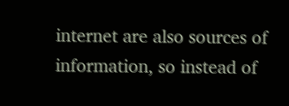internet are also sources of information, so instead of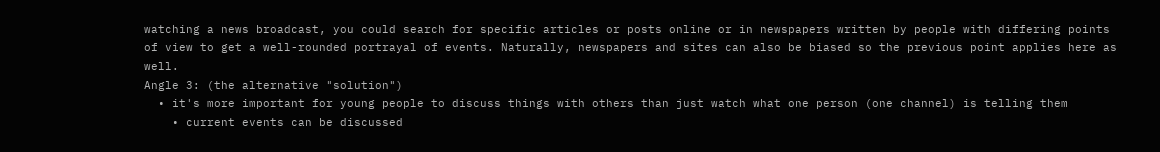watching a news broadcast, you could search for specific articles or posts online or in newspapers written by people with differing points of view to get a well-rounded portrayal of events. Naturally, newspapers and sites can also be biased so the previous point applies here as well.
Angle 3: (the alternative "solution")
  • it's more important for young people to discuss things with others than just watch what one person (one channel) is telling them
    • current events can be discussed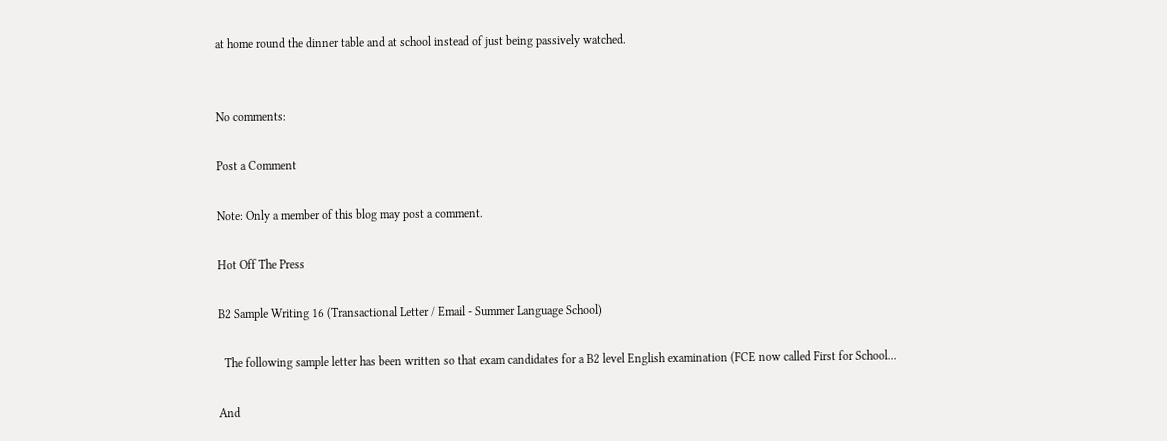at home round the dinner table and at school instead of just being passively watched.


No comments:

Post a Comment

Note: Only a member of this blog may post a comment.

Hot Off The Press

B2 Sample Writing 16 (Transactional Letter / Email - Summer Language School)

  The following sample letter has been written so that exam candidates for a B2 level English examination (FCE now called First for School...

And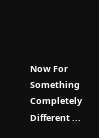Now For Something Completely Different ...